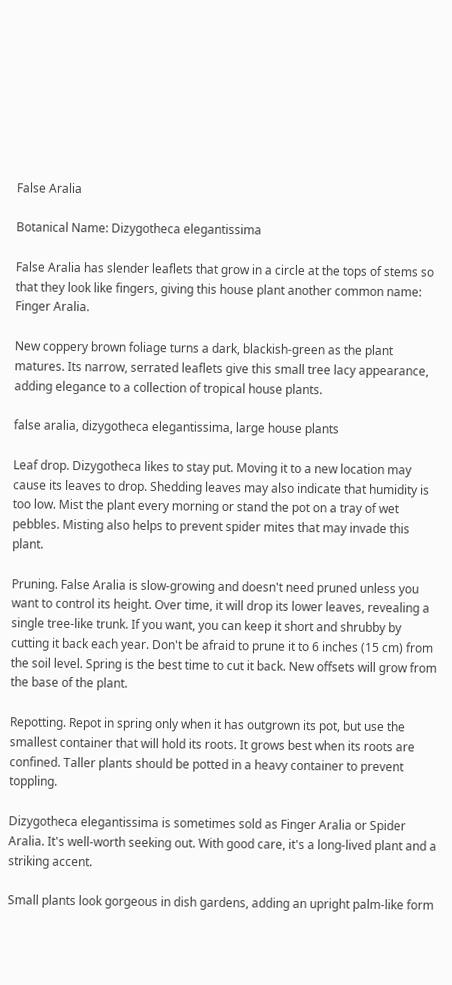False Aralia

Botanical Name: Dizygotheca elegantissima

False Aralia has slender leaflets that grow in a circle at the tops of stems so that they look like fingers, giving this house plant another common name: Finger Aralia.

New coppery brown foliage turns a dark, blackish-green as the plant matures. Its narrow, serrated leaflets give this small tree lacy appearance, adding elegance to a collection of tropical house plants.

false aralia, dizygotheca elegantissima, large house plants

Leaf drop. Dizygotheca likes to stay put. Moving it to a new location may cause its leaves to drop. Shedding leaves may also indicate that humidity is too low. Mist the plant every morning or stand the pot on a tray of wet pebbles. Misting also helps to prevent spider mites that may invade this plant.

Pruning. False Aralia is slow-growing and doesn't need pruned unless you want to control its height. Over time, it will drop its lower leaves, revealing a single tree-like trunk. If you want, you can keep it short and shrubby by cutting it back each year. Don't be afraid to prune it to 6 inches (15 cm) from the soil level. Spring is the best time to cut it back. New offsets will grow from the base of the plant.

Repotting. Repot in spring only when it has outgrown its pot, but use the smallest container that will hold its roots. It grows best when its roots are confined. Taller plants should be potted in a heavy container to prevent toppling.

Dizygotheca elegantissima is sometimes sold as Finger Aralia or Spider Aralia. It's well-worth seeking out. With good care, it's a long-lived plant and a striking accent.

Small plants look gorgeous in dish gardens, adding an upright palm-like form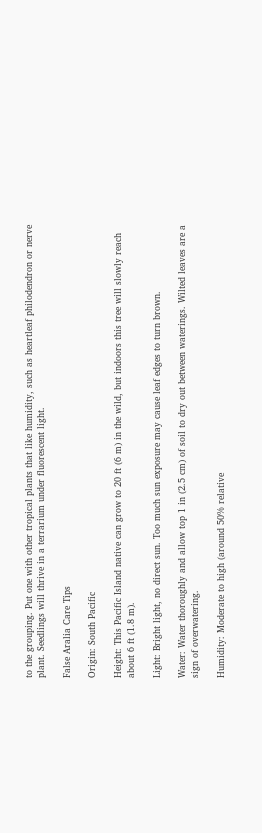to the grouping. Put one with other tropical plants that like humidity, such as heartleaf philodendron or nerve plant. Seedlings will thrive in a terrarium under fluorescent light.

False Aralia Care Tips

Origin: South Pacific

Height: This Pacific Island native can grow to 20 ft (6 m) in the wild, but indoors this tree will slowly reach about 6 ft (1.8 m).

Light: Bright light, no direct sun. Too much sun exposure may cause leaf edges to turn brown.

Water: Water thoroughly and allow top 1 in (2.5 cm) of soil to dry out between waterings. Wilted leaves are a sign of overwatering.

Humidity: Moderate to high (around 50% relative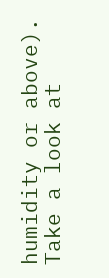humidity or above). Take a look at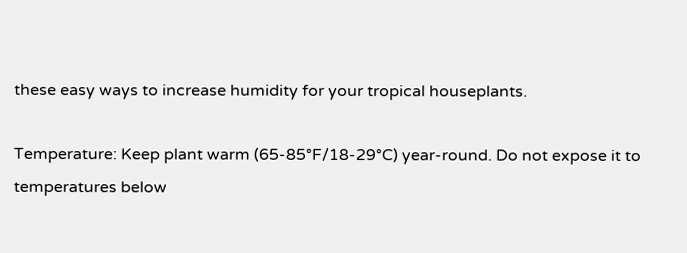these easy ways to increase humidity for your tropical houseplants.

Temperature: Keep plant warm (65-85°F/18-29°C) year-round. Do not expose it to temperatures below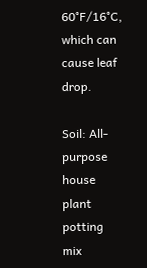60°F/16°C, which can cause leaf drop.

Soil: All-purpose house plant potting mix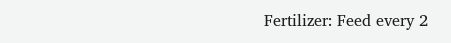Fertilizer: Feed every 2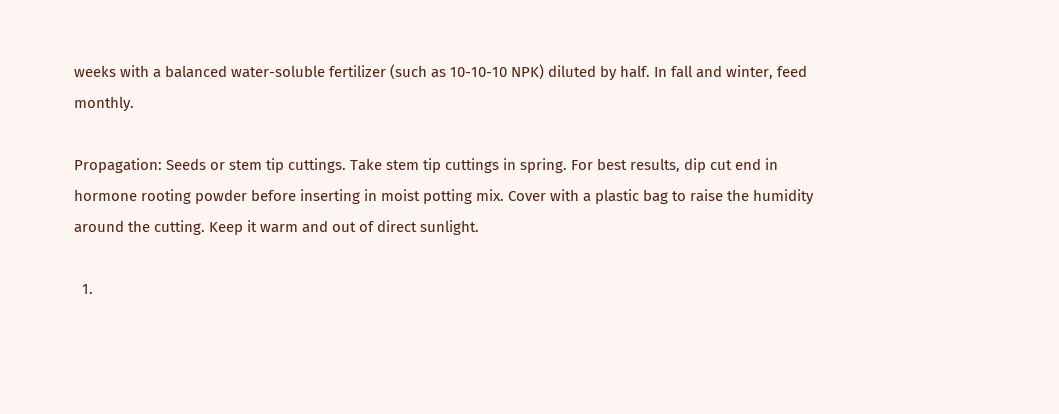weeks with a balanced water-soluble fertilizer (such as 10-10-10 NPK) diluted by half. In fall and winter, feed monthly.

Propagation: Seeds or stem tip cuttings. Take stem tip cuttings in spring. For best results, dip cut end in hormone rooting powder before inserting in moist potting mix. Cover with a plastic bag to raise the humidity around the cutting. Keep it warm and out of direct sunlight.

  1.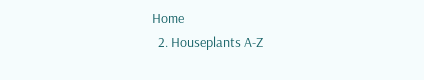Home
  2. Houseplants A-Z